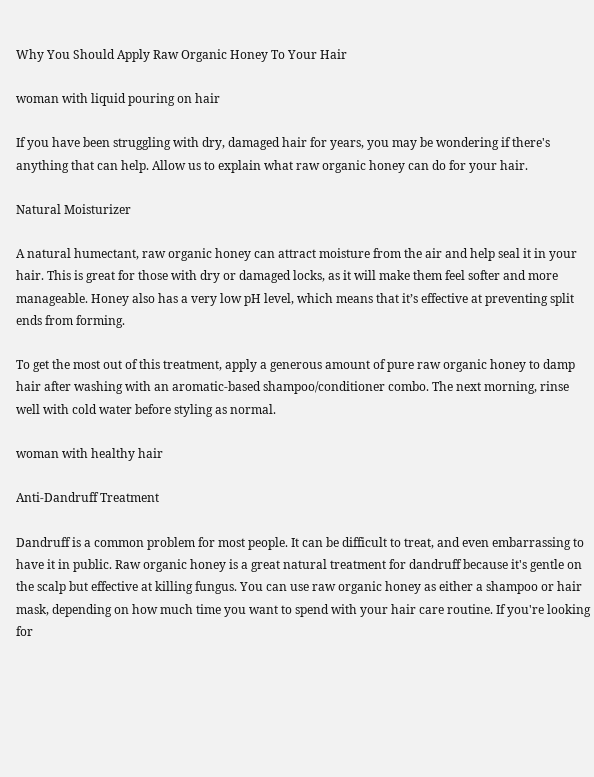Why You Should Apply Raw Organic Honey To Your Hair

woman with liquid pouring on hair

If you have been struggling with dry, damaged hair for years, you may be wondering if there's anything that can help. Allow us to explain what raw organic honey can do for your hair.

Natural Moisturizer

A natural humectant, raw organic honey can attract moisture from the air and help seal it in your hair. This is great for those with dry or damaged locks, as it will make them feel softer and more manageable. Honey also has a very low pH level, which means that it’s effective at preventing split ends from forming.

To get the most out of this treatment, apply a generous amount of pure raw organic honey to damp hair after washing with an aromatic-based shampoo/conditioner combo. The next morning, rinse well with cold water before styling as normal.

woman with healthy hair

Anti-Dandruff Treatment

Dandruff is a common problem for most people. It can be difficult to treat, and even embarrassing to have it in public. Raw organic honey is a great natural treatment for dandruff because it's gentle on the scalp but effective at killing fungus. You can use raw organic honey as either a shampoo or hair mask, depending on how much time you want to spend with your hair care routine. If you're looking for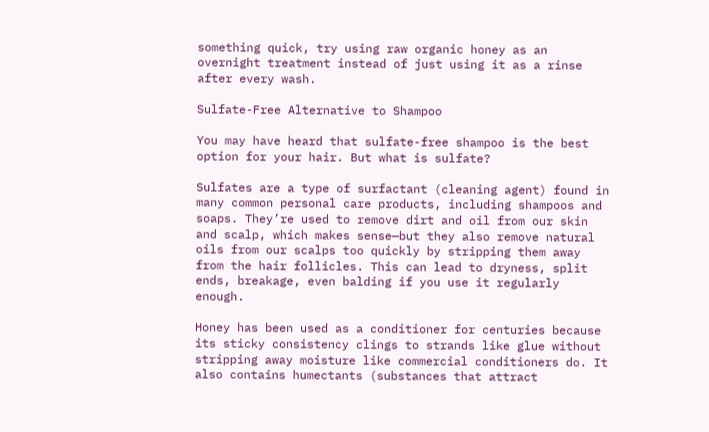something quick, try using raw organic honey as an overnight treatment instead of just using it as a rinse after every wash.

Sulfate-Free Alternative to Shampoo

You may have heard that sulfate-free shampoo is the best option for your hair. But what is sulfate?

Sulfates are a type of surfactant (cleaning agent) found in many common personal care products, including shampoos and soaps. They’re used to remove dirt and oil from our skin and scalp, which makes sense—but they also remove natural oils from our scalps too quickly by stripping them away from the hair follicles. This can lead to dryness, split ends, breakage, even balding if you use it regularly enough.

Honey has been used as a conditioner for centuries because its sticky consistency clings to strands like glue without stripping away moisture like commercial conditioners do. It also contains humectants (substances that attract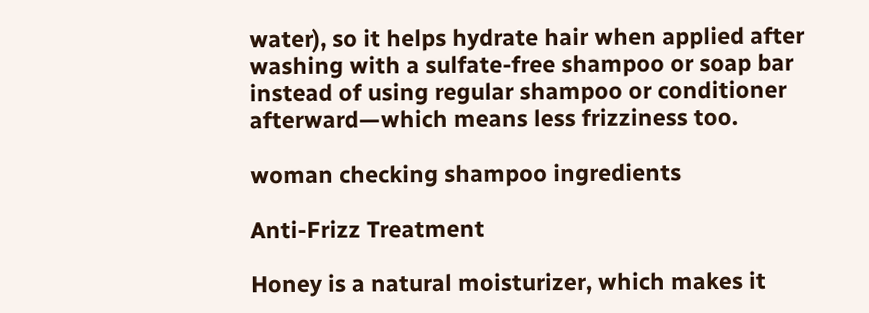water), so it helps hydrate hair when applied after washing with a sulfate-free shampoo or soap bar instead of using regular shampoo or conditioner afterward—which means less frizziness too.

woman checking shampoo ingredients

Anti-Frizz Treatment

Honey is a natural moisturizer, which makes it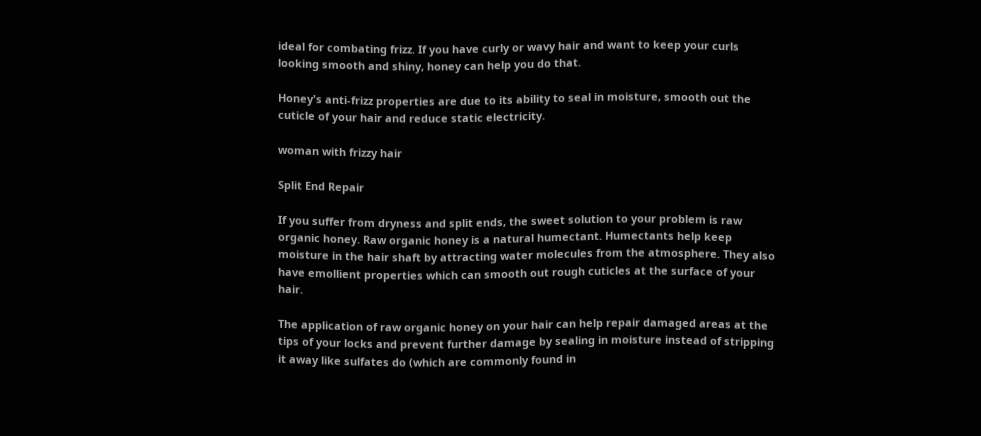ideal for combating frizz. If you have curly or wavy hair and want to keep your curls looking smooth and shiny, honey can help you do that.

Honey's anti-frizz properties are due to its ability to seal in moisture, smooth out the cuticle of your hair and reduce static electricity.

woman with frizzy hair

Split End Repair

If you suffer from dryness and split ends, the sweet solution to your problem is raw organic honey. Raw organic honey is a natural humectant. Humectants help keep moisture in the hair shaft by attracting water molecules from the atmosphere. They also have emollient properties which can smooth out rough cuticles at the surface of your hair.

The application of raw organic honey on your hair can help repair damaged areas at the tips of your locks and prevent further damage by sealing in moisture instead of stripping it away like sulfates do (which are commonly found in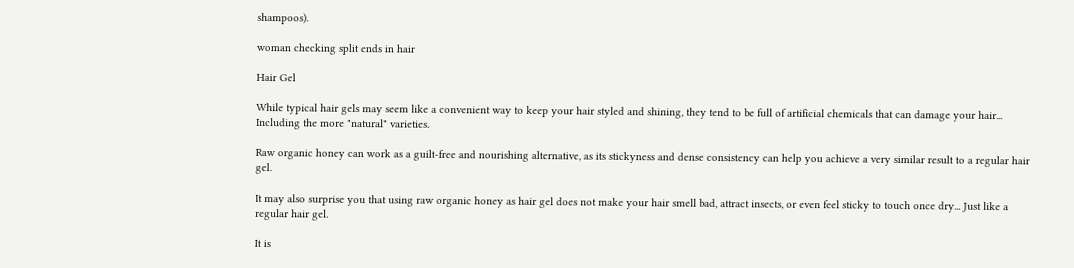shampoos).

woman checking split ends in hair

Hair Gel

While typical hair gels may seem like a convenient way to keep your hair styled and shining, they tend to be full of artificial chemicals that can damage your hair... Including the more "natural" varieties.

Raw organic honey can work as a guilt-free and nourishing alternative, as its stickyness and dense consistency can help you achieve a very similar result to a regular hair gel.

It may also surprise you that using raw organic honey as hair gel does not make your hair smell bad, attract insects, or even feel sticky to touch once dry... Just like a regular hair gel.

It is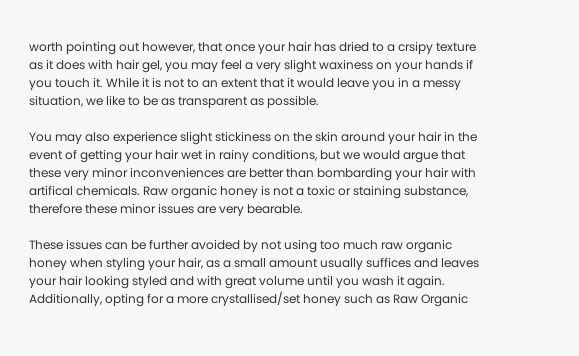worth pointing out however, that once your hair has dried to a crsipy texture as it does with hair gel, you may feel a very slight waxiness on your hands if you touch it. While it is not to an extent that it would leave you in a messy situation, we like to be as transparent as possible.

You may also experience slight stickiness on the skin around your hair in the event of getting your hair wet in rainy conditions, but we would argue that these very minor inconveniences are better than bombarding your hair with artifical chemicals. Raw organic honey is not a toxic or staining substance, therefore these minor issues are very bearable.

These issues can be further avoided by not using too much raw organic honey when styling your hair, as a small amount usually suffices and leaves your hair looking styled and with great volume until you wash it again. Additionally, opting for a more crystallised/set honey such as Raw Organic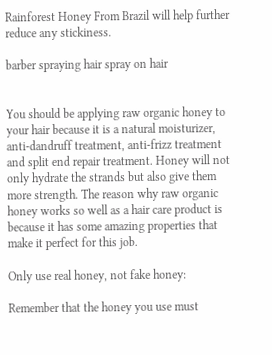Rainforest Honey From Brazil will help further reduce any stickiness.

barber spraying hair spray on hair


You should be applying raw organic honey to your hair because it is a natural moisturizer, anti-dandruff treatment, anti-frizz treatment and split end repair treatment. Honey will not only hydrate the strands but also give them more strength. The reason why raw organic honey works so well as a hair care product is because it has some amazing properties that make it perfect for this job.

Only use real honey, not fake honey:

Remember that the honey you use must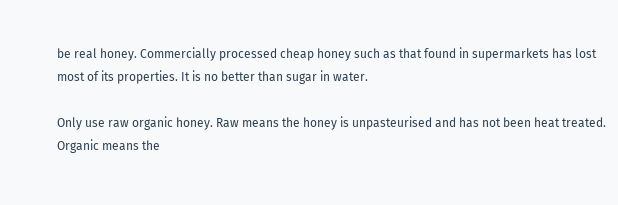be real honey. Commercially processed cheap honey such as that found in supermarkets has lost most of its properties. It is no better than sugar in water.

Only use raw organic honey. Raw means the honey is unpasteurised and has not been heat treated. Organic means the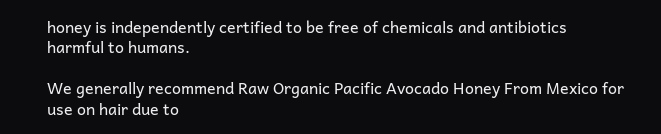honey is independently certified to be free of chemicals and antibiotics harmful to humans.

We generally recommend Raw Organic Pacific Avocado Honey From Mexico for use on hair due to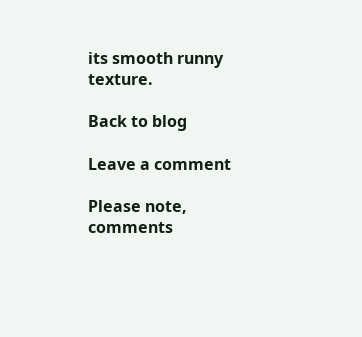its smooth runny texture.

Back to blog

Leave a comment

Please note, comments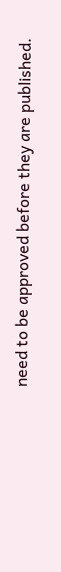need to be approved before they are published.